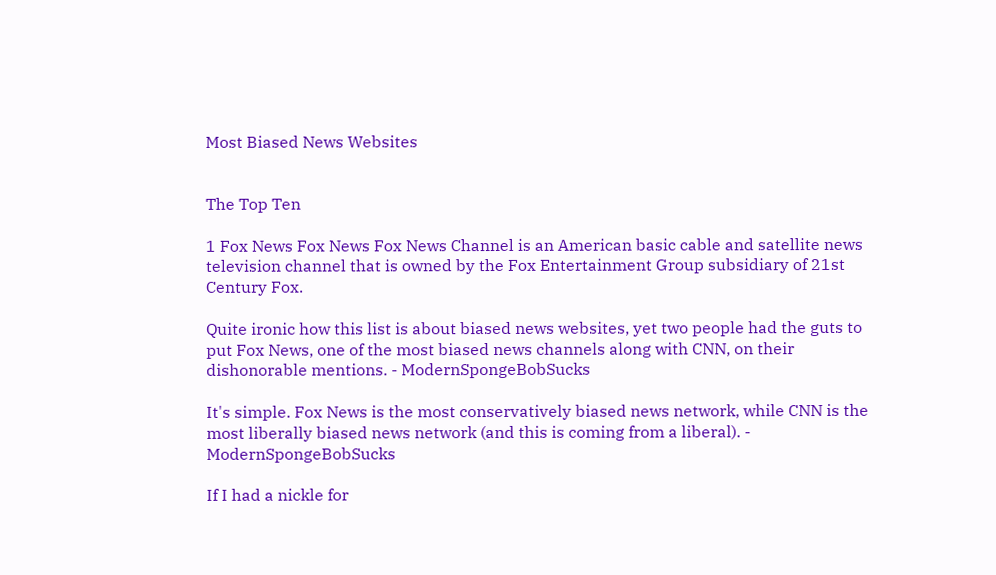Most Biased News Websites


The Top Ten

1 Fox News Fox News Fox News Channel is an American basic cable and satellite news television channel that is owned by the Fox Entertainment Group subsidiary of 21st Century Fox.

Quite ironic how this list is about biased news websites, yet two people had the guts to put Fox News, one of the most biased news channels along with CNN, on their dishonorable mentions. - ModernSpongeBobSucks

It's simple. Fox News is the most conservatively biased news network, while CNN is the most liberally biased news network (and this is coming from a liberal). - ModernSpongeBobSucks

If I had a nickle for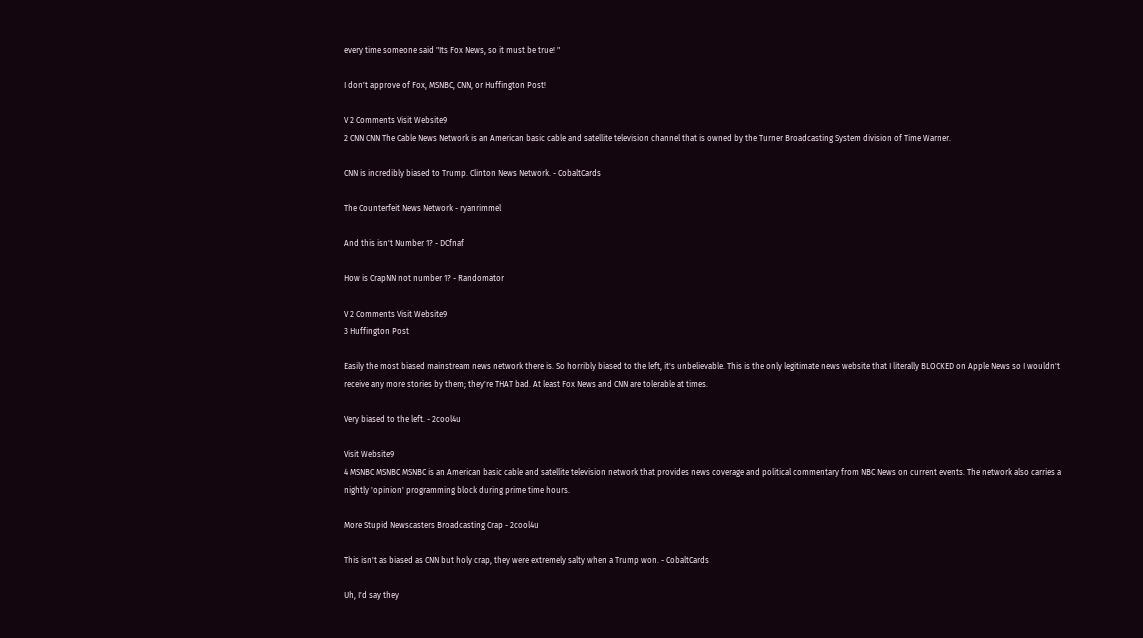every time someone said "Its Fox News, so it must be true! "

I don't approve of Fox, MSNBC, CNN, or Huffington Post!

V 2 Comments Visit Website9
2 CNN CNN The Cable News Network is an American basic cable and satellite television channel that is owned by the Turner Broadcasting System division of Time Warner.

CNN is incredibly biased to Trump. Clinton News Network. - CobaltCards

The Counterfeit News Network - ryanrimmel

And this isn't Number 1? - DCfnaf

How is CrapNN not number 1? - Randomator

V 2 Comments Visit Website9
3 Huffington Post

Easily the most biased mainstream news network there is. So horribly biased to the left, it's unbelievable. This is the only legitimate news website that I literally BLOCKED on Apple News so I wouldn't receive any more stories by them; they're THAT bad. At least Fox News and CNN are tolerable at times.

Very biased to the left. - 2cool4u

Visit Website9
4 MSNBC MSNBC MSNBC is an American basic cable and satellite television network that provides news coverage and political commentary from NBC News on current events. The network also carries a nightly 'opinion' programming block during prime time hours.

More Stupid Newscasters Broadcasting Crap - 2cool4u

This isn't as biased as CNN but holy crap, they were extremely salty when a Trump won. - CobaltCards

Uh, I'd say they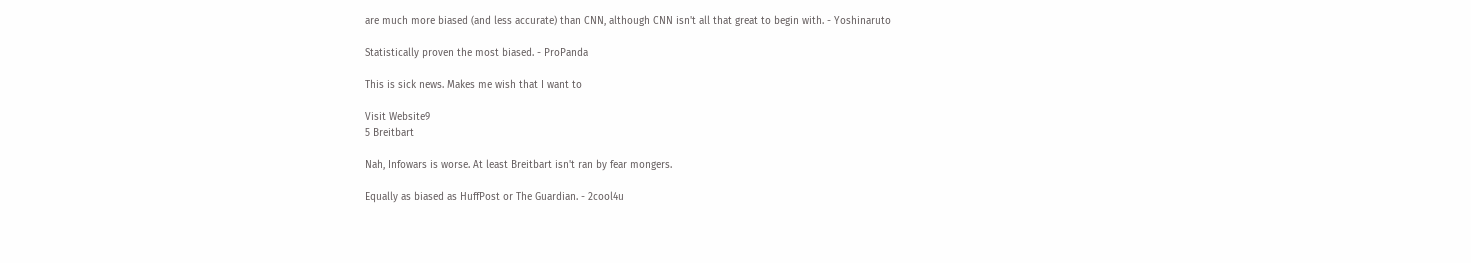are much more biased (and less accurate) than CNN, although CNN isn't all that great to begin with. - Yoshinaruto

Statistically proven the most biased. - ProPanda

This is sick news. Makes me wish that I want to

Visit Website9
5 Breitbart

Nah, Infowars is worse. At least Breitbart isn't ran by fear mongers.

Equally as biased as HuffPost or The Guardian. - 2cool4u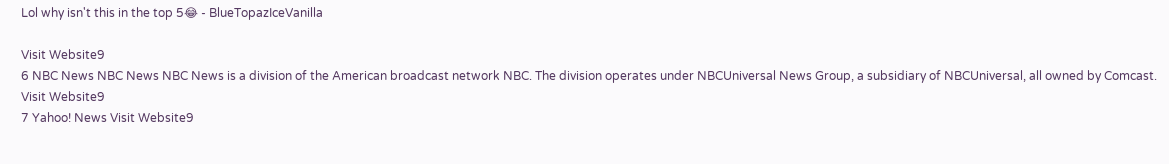Lol why isn't this in the top 5😂 - BlueTopazIceVanilla

Visit Website9
6 NBC News NBC News NBC News is a division of the American broadcast network NBC. The division operates under NBCUniversal News Group, a subsidiary of NBCUniversal, all owned by Comcast. Visit Website9
7 Yahoo! News Visit Website9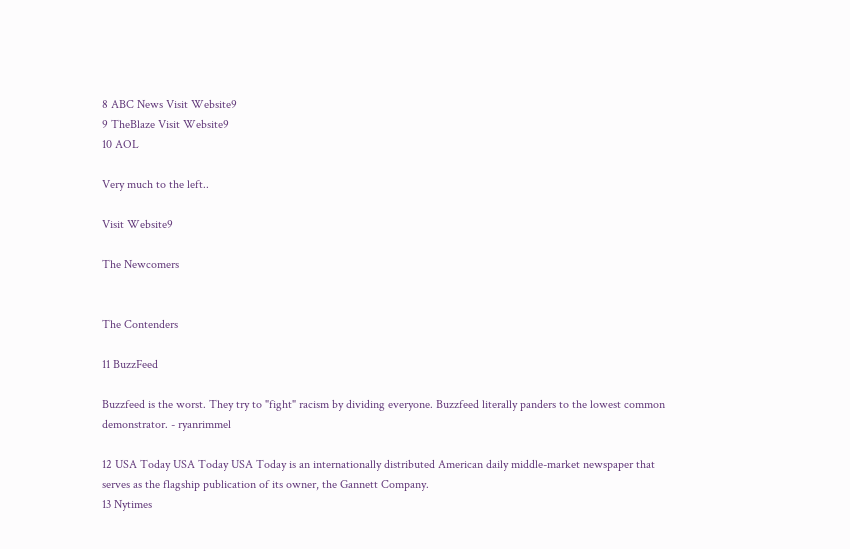8 ABC News Visit Website9
9 TheBlaze Visit Website9
10 AOL

Very much to the left..

Visit Website9

The Newcomers


The Contenders

11 BuzzFeed

Buzzfeed is the worst. They try to "fight" racism by dividing everyone. Buzzfeed literally panders to the lowest common demonstrator. - ryanrimmel

12 USA Today USA Today USA Today is an internationally distributed American daily middle-market newspaper that serves as the flagship publication of its owner, the Gannett Company.
13 Nytimes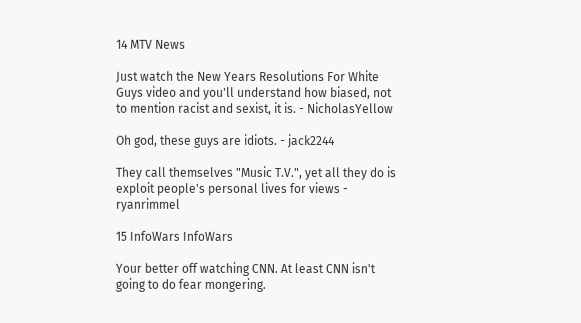14 MTV News

Just watch the New Years Resolutions For White Guys video and you'll understand how biased, not to mention racist and sexist, it is. - NicholasYellow

Oh god, these guys are idiots. - jack2244

They call themselves "Music T.V.", yet all they do is exploit people's personal lives for views - ryanrimmel

15 InfoWars InfoWars

Your better off watching CNN. At least CNN isn't going to do fear mongering.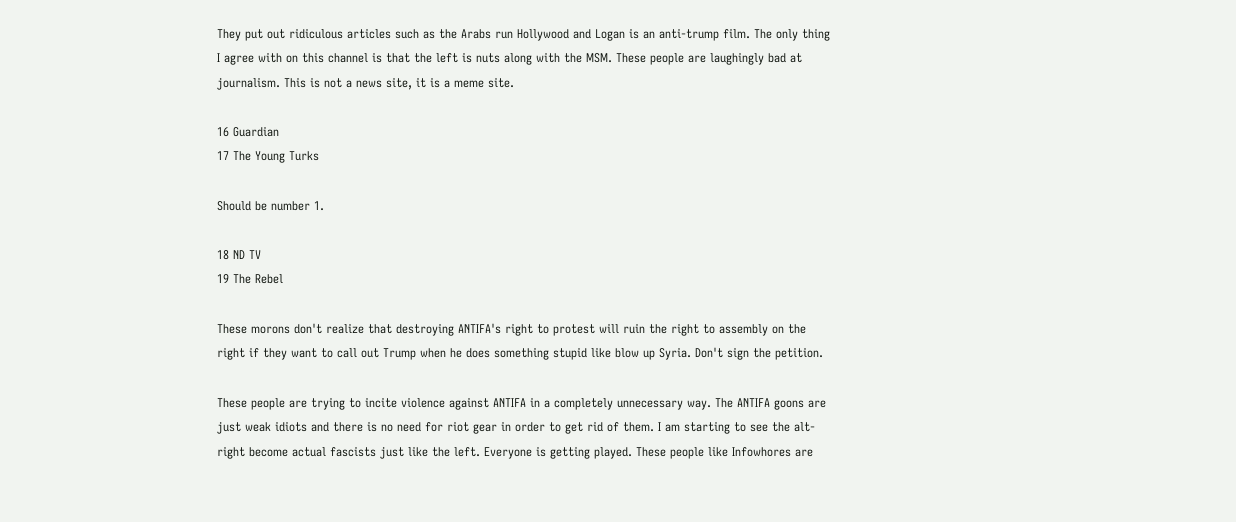They put out ridiculous articles such as the Arabs run Hollywood and Logan is an anti-trump film. The only thing I agree with on this channel is that the left is nuts along with the MSM. These people are laughingly bad at journalism. This is not a news site, it is a meme site.

16 Guardian
17 The Young Turks

Should be number 1.

18 ND TV
19 The Rebel

These morons don't realize that destroying ANTIFA's right to protest will ruin the right to assembly on the right if they want to call out Trump when he does something stupid like blow up Syria. Don't sign the petition.

These people are trying to incite violence against ANTIFA in a completely unnecessary way. The ANTIFA goons are just weak idiots and there is no need for riot gear in order to get rid of them. I am starting to see the alt-right become actual fascists just like the left. Everyone is getting played. These people like Infowhores are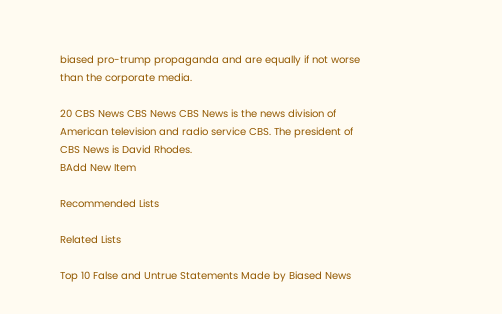biased pro-trump propaganda and are equally if not worse than the corporate media.

20 CBS News CBS News CBS News is the news division of American television and radio service CBS. The president of CBS News is David Rhodes.
BAdd New Item

Recommended Lists

Related Lists

Top 10 False and Untrue Statements Made by Biased News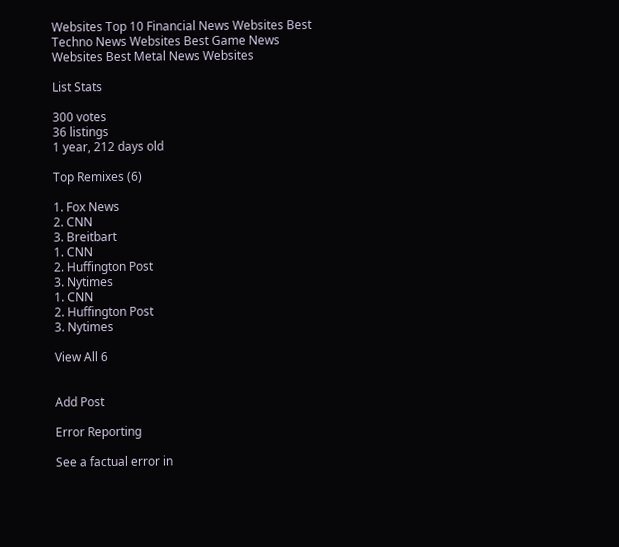Websites Top 10 Financial News Websites Best Techno News Websites Best Game News Websites Best Metal News Websites

List Stats

300 votes
36 listings
1 year, 212 days old

Top Remixes (6)

1. Fox News
2. CNN
3. Breitbart
1. CNN
2. Huffington Post
3. Nytimes
1. CNN
2. Huffington Post
3. Nytimes

View All 6


Add Post

Error Reporting

See a factual error in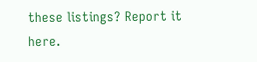these listings? Report it here.